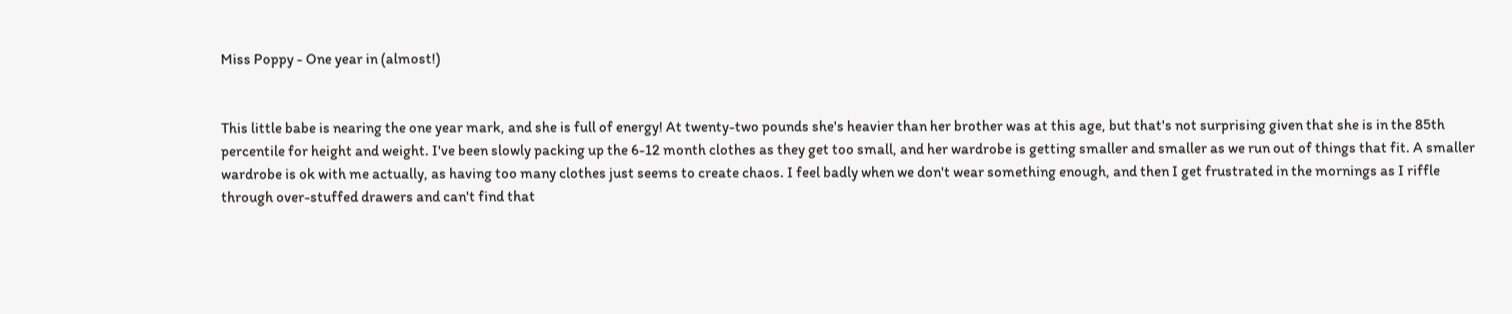Miss Poppy - One year in (almost!)


This little babe is nearing the one year mark, and she is full of energy! At twenty-two pounds she's heavier than her brother was at this age, but that's not surprising given that she is in the 85th percentile for height and weight. I've been slowly packing up the 6-12 month clothes as they get too small, and her wardrobe is getting smaller and smaller as we run out of things that fit. A smaller wardrobe is ok with me actually, as having too many clothes just seems to create chaos. I feel badly when we don't wear something enough, and then I get frustrated in the mornings as I riffle through over-stuffed drawers and can't find that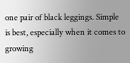one pair of black leggings. Simple is best, especially when it comes to growing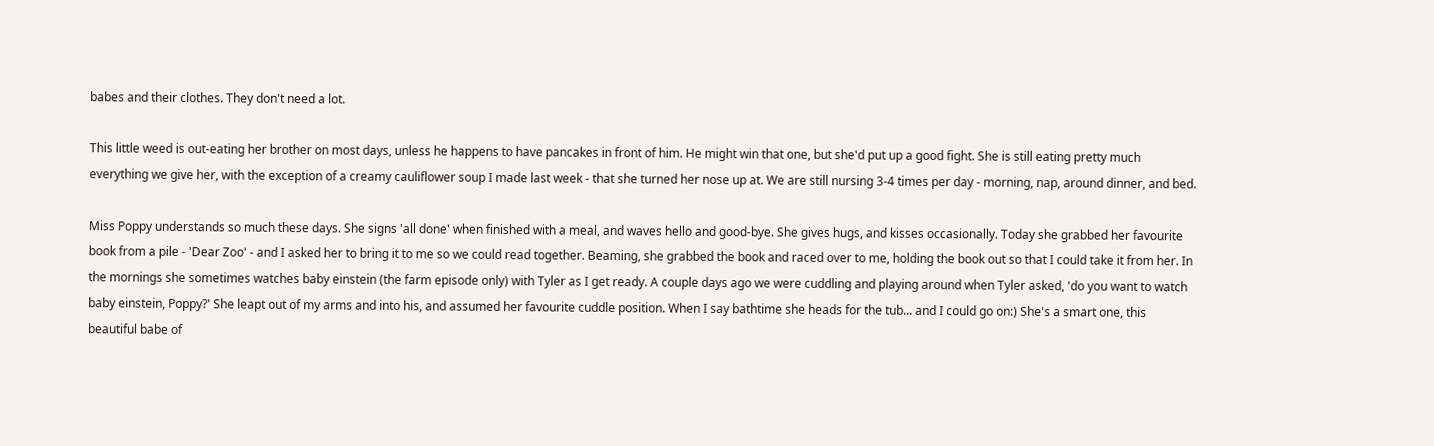babes and their clothes. They don't need a lot.

This little weed is out-eating her brother on most days, unless he happens to have pancakes in front of him. He might win that one, but she'd put up a good fight. She is still eating pretty much everything we give her, with the exception of a creamy cauliflower soup I made last week - that she turned her nose up at. We are still nursing 3-4 times per day - morning, nap, around dinner, and bed.

Miss Poppy understands so much these days. She signs 'all done' when finished with a meal, and waves hello and good-bye. She gives hugs, and kisses occasionally. Today she grabbed her favourite book from a pile - 'Dear Zoo' - and I asked her to bring it to me so we could read together. Beaming, she grabbed the book and raced over to me, holding the book out so that I could take it from her. In the mornings she sometimes watches baby einstein (the farm episode only) with Tyler as I get ready. A couple days ago we were cuddling and playing around when Tyler asked, 'do you want to watch baby einstein, Poppy?' She leapt out of my arms and into his, and assumed her favourite cuddle position. When I say bathtime she heads for the tub... and I could go on:) She's a smart one, this beautiful babe of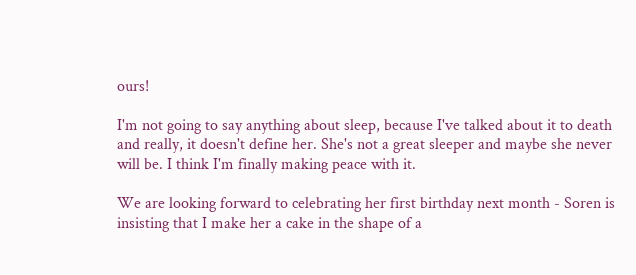ours!

I'm not going to say anything about sleep, because I've talked about it to death and really, it doesn't define her. She's not a great sleeper and maybe she never will be. I think I'm finally making peace with it.

We are looking forward to celebrating her first birthday next month - Soren is insisting that I make her a cake in the shape of a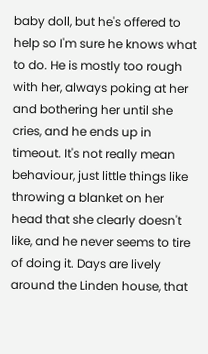baby doll, but he's offered to help so I'm sure he knows what to do. He is mostly too rough with her, always poking at her and bothering her until she cries, and he ends up in timeout. It's not really mean behaviour, just little things like throwing a blanket on her head that she clearly doesn't like, and he never seems to tire of doing it. Days are lively around the Linden house, that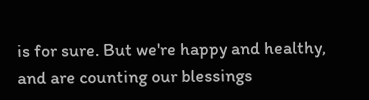is for sure. But we're happy and healthy, and are counting our blessings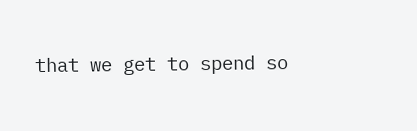that we get to spend so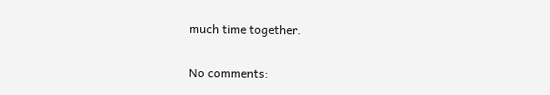much time together.

No comments: